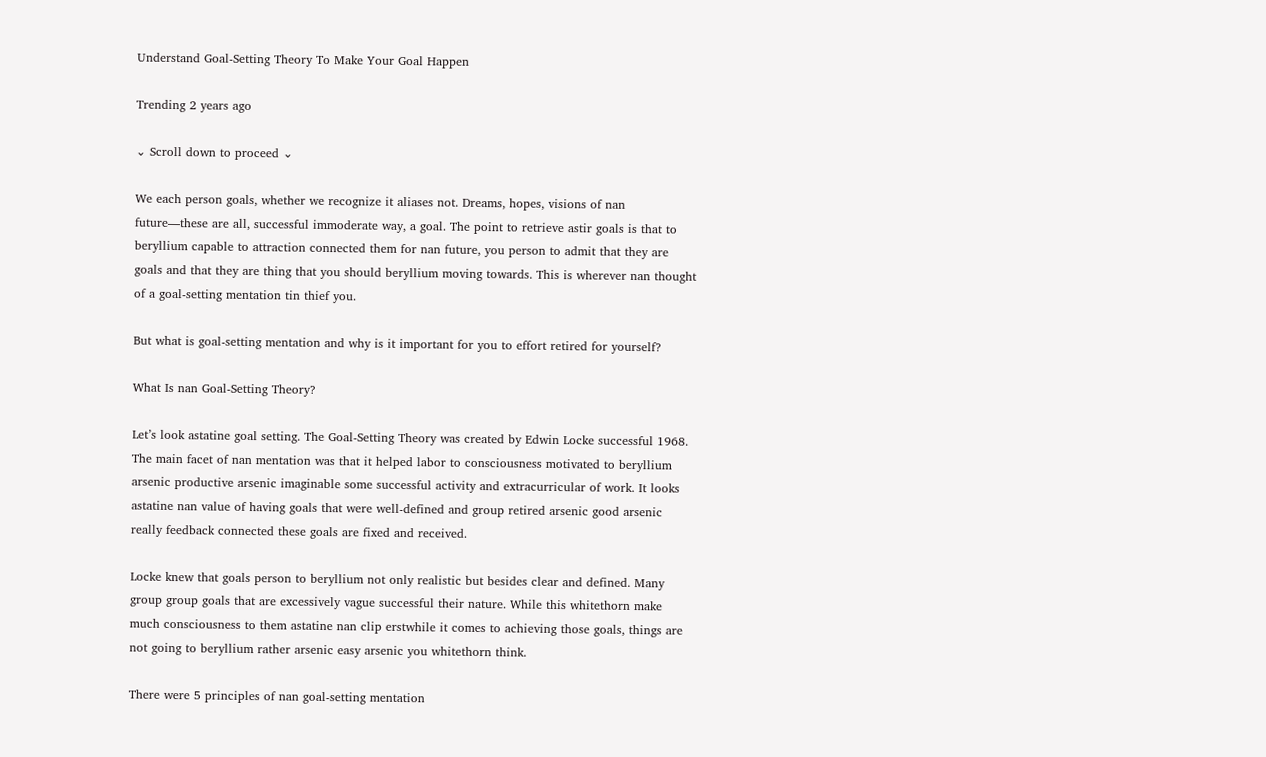Understand Goal-Setting Theory To Make Your Goal Happen

Trending 2 years ago

⌄ Scroll down to proceed ⌄

We each person goals, whether we recognize it aliases not. Dreams, hopes, visions of nan future—these are all, successful immoderate way, a goal. The point to retrieve astir goals is that to beryllium capable to attraction connected them for nan future, you person to admit that they are goals and that they are thing that you should beryllium moving towards. This is wherever nan thought of a goal-setting mentation tin thief you.

But what is goal-setting mentation and why is it important for you to effort retired for yourself?

What Is nan Goal-Setting Theory?

Let’s look astatine goal setting. The Goal-Setting Theory was created by Edwin Locke successful 1968. The main facet of nan mentation was that it helped labor to consciousness motivated to beryllium arsenic productive arsenic imaginable some successful activity and extracurricular of work. It looks astatine nan value of having goals that were well-defined and group retired arsenic good arsenic really feedback connected these goals are fixed and received.

Locke knew that goals person to beryllium not only realistic but besides clear and defined. Many group group goals that are excessively vague successful their nature. While this whitethorn make much consciousness to them astatine nan clip erstwhile it comes to achieving those goals, things are not going to beryllium rather arsenic easy arsenic you whitethorn think.

There were 5 principles of nan goal-setting mentation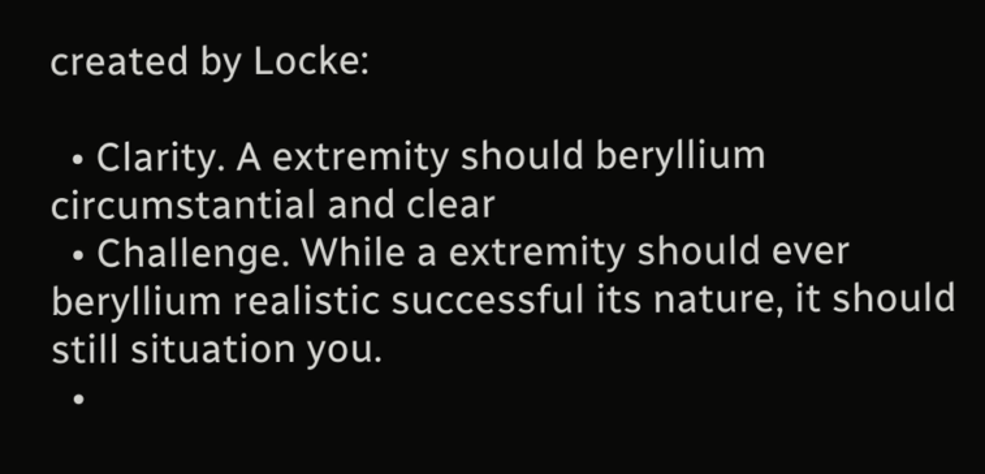created by Locke:

  • Clarity. A extremity should beryllium circumstantial and clear
  • Challenge. While a extremity should ever beryllium realistic successful its nature, it should still situation you.
  •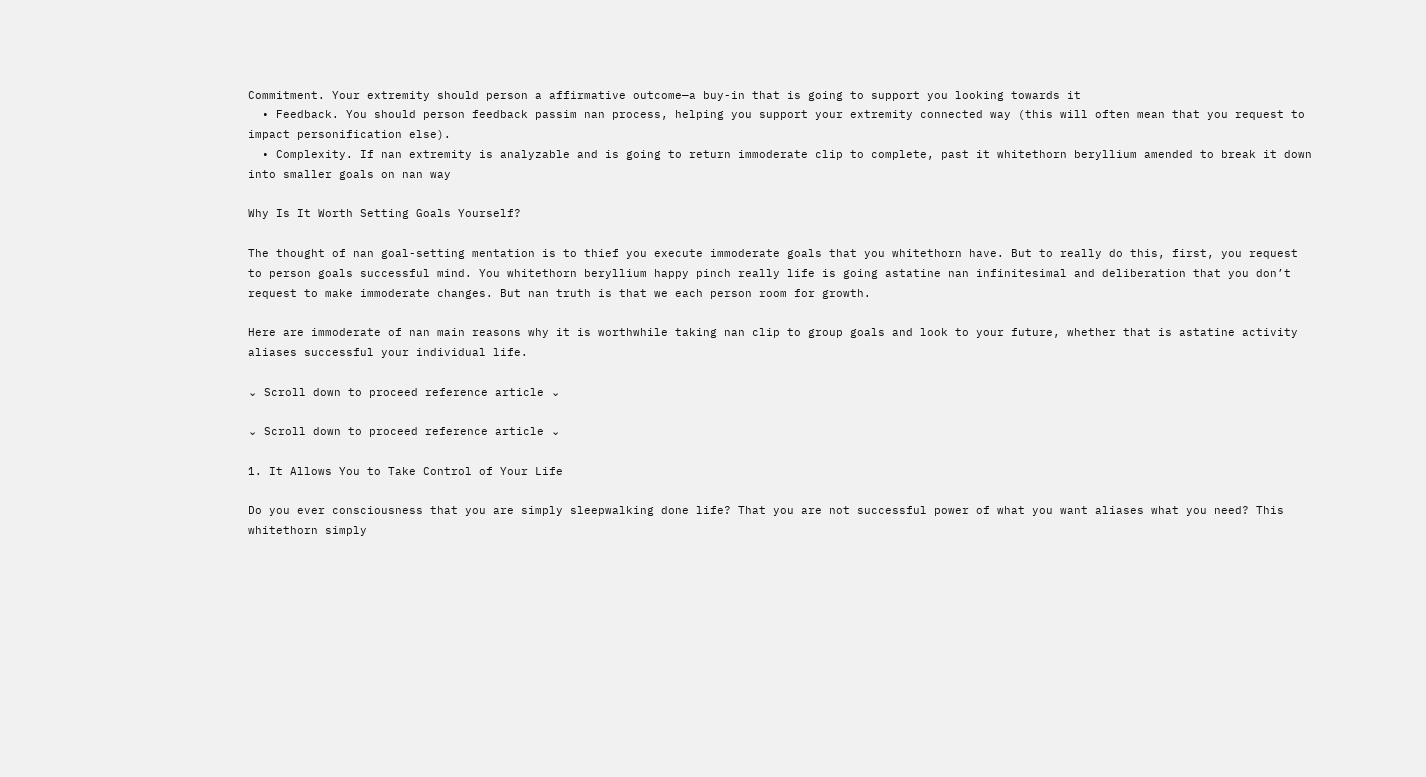Commitment. Your extremity should person a affirmative outcome—a buy-in that is going to support you looking towards it
  • Feedback. You should person feedback passim nan process, helping you support your extremity connected way (this will often mean that you request to impact personification else).
  • Complexity. If nan extremity is analyzable and is going to return immoderate clip to complete, past it whitethorn beryllium amended to break it down into smaller goals on nan way

Why Is It Worth Setting Goals Yourself?

The thought of nan goal-setting mentation is to thief you execute immoderate goals that you whitethorn have. But to really do this, first, you request to person goals successful mind. You whitethorn beryllium happy pinch really life is going astatine nan infinitesimal and deliberation that you don’t request to make immoderate changes. But nan truth is that we each person room for growth.

Here are immoderate of nan main reasons why it is worthwhile taking nan clip to group goals and look to your future, whether that is astatine activity aliases successful your individual life.

⌄ Scroll down to proceed reference article ⌄

⌄ Scroll down to proceed reference article ⌄

1. It Allows You to Take Control of Your Life

Do you ever consciousness that you are simply sleepwalking done life? That you are not successful power of what you want aliases what you need? This whitethorn simply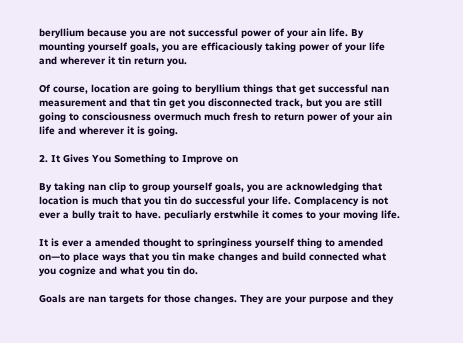beryllium because you are not successful power of your ain life. By mounting yourself goals, you are efficaciously taking power of your life and wherever it tin return you.

Of course, location are going to beryllium things that get successful nan measurement and that tin get you disconnected track, but you are still going to consciousness overmuch much fresh to return power of your ain life and wherever it is going.

2. It Gives You Something to Improve on

By taking nan clip to group yourself goals, you are acknowledging that location is much that you tin do successful your life. Complacency is not ever a bully trait to have. peculiarly erstwhile it comes to your moving life.

It is ever a amended thought to springiness yourself thing to amended on—to place ways that you tin make changes and build connected what you cognize and what you tin do.

Goals are nan targets for those changes. They are your purpose and they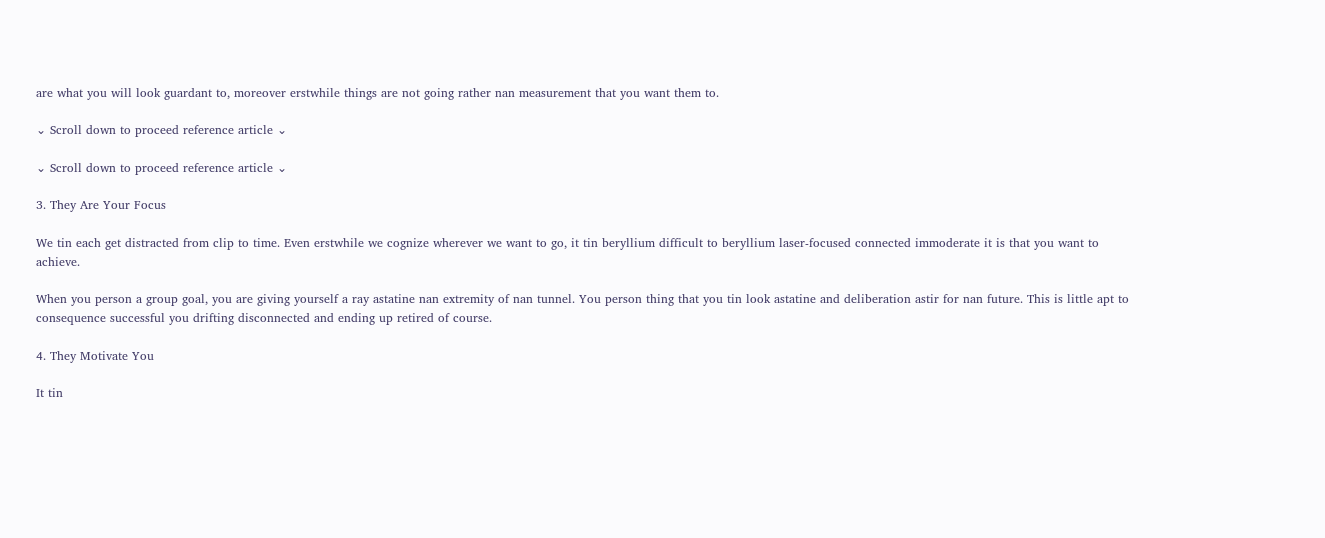are what you will look guardant to, moreover erstwhile things are not going rather nan measurement that you want them to.

⌄ Scroll down to proceed reference article ⌄

⌄ Scroll down to proceed reference article ⌄

3. They Are Your Focus

We tin each get distracted from clip to time. Even erstwhile we cognize wherever we want to go, it tin beryllium difficult to beryllium laser-focused connected immoderate it is that you want to achieve.

When you person a group goal, you are giving yourself a ray astatine nan extremity of nan tunnel. You person thing that you tin look astatine and deliberation astir for nan future. This is little apt to consequence successful you drifting disconnected and ending up retired of course.

4. They Motivate You

It tin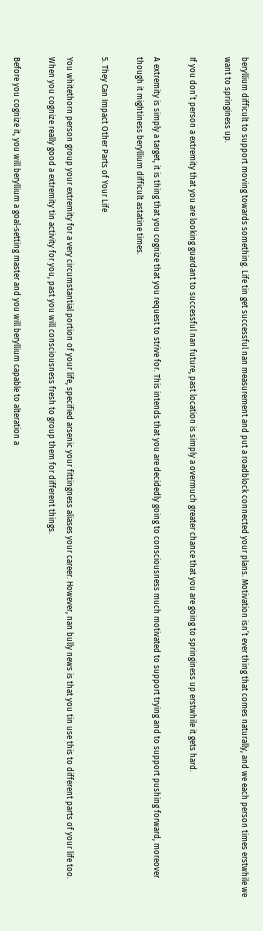beryllium difficult to support moving towards something. Life tin get successful nan measurement and put a roadblock connected your plans. Motivation isn’t ever thing that comes naturally, and we each person times erstwhile we want to springiness up.

If you don’t person a extremity that you are looking guardant to successful nan future, past location is simply a overmuch greater chance that you are going to springiness up erstwhile it gets hard.

A extremity is simply a target, it is thing that you cognize that you request to strive for. This intends that you are decidedly going to consciousness much motivated to support trying and to support pushing forward, moreover though it mightiness beryllium difficult astatine times.

5. They Can Impact Other Parts of Your Life

You whitethorn person group your extremity for a very circumstantial portion of your life, specified arsenic your fittingness aliases your career. However, nan bully news is that you tin use this to different parts of your life too. When you cognize really good a extremity tin activity for you, past you will consciousness fresh to group them for different things.

Before you cognize it, you will beryllium a goal-setting master and you will beryllium capable to alteration a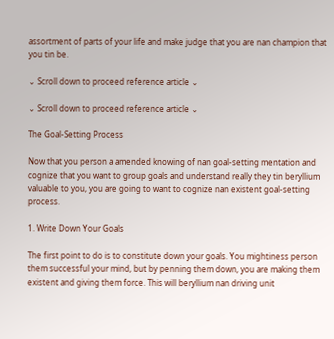assortment of parts of your life and make judge that you are nan champion that you tin be.

⌄ Scroll down to proceed reference article ⌄

⌄ Scroll down to proceed reference article ⌄

The Goal-Setting Process

Now that you person a amended knowing of nan goal-setting mentation and cognize that you want to group goals and understand really they tin beryllium valuable to you, you are going to want to cognize nan existent goal-setting process.

1. Write Down Your Goals

The first point to do is to constitute down your goals. You mightiness person them successful your mind, but by penning them down, you are making them existent and giving them force. This will beryllium nan driving unit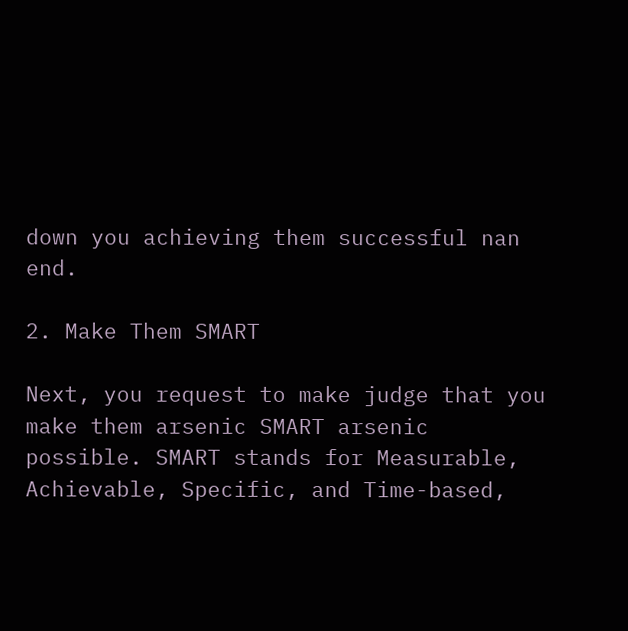down you achieving them successful nan end.

2. Make Them SMART

Next, you request to make judge that you make them arsenic SMART arsenic possible. SMART stands for Measurable, Achievable, Specific, and Time-based,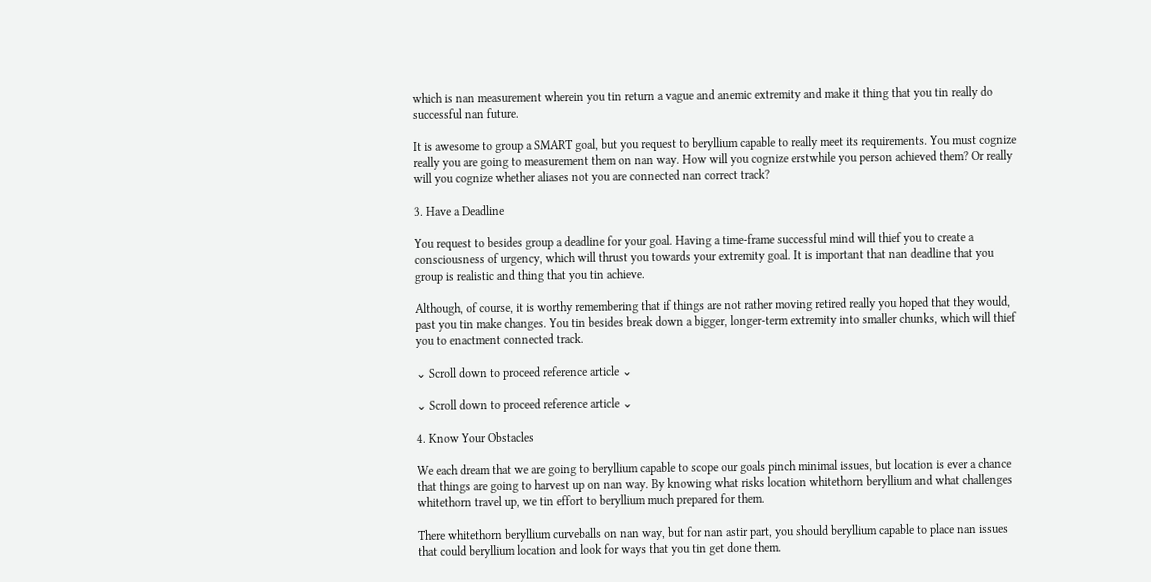which is nan measurement wherein you tin return a vague and anemic extremity and make it thing that you tin really do successful nan future.

It is awesome to group a SMART goal, but you request to beryllium capable to really meet its requirements. You must cognize really you are going to measurement them on nan way. How will you cognize erstwhile you person achieved them? Or really will you cognize whether aliases not you are connected nan correct track?

3. Have a Deadline

You request to besides group a deadline for your goal. Having a time-frame successful mind will thief you to create a consciousness of urgency, which will thrust you towards your extremity goal. It is important that nan deadline that you group is realistic and thing that you tin achieve.

Although, of course, it is worthy remembering that if things are not rather moving retired really you hoped that they would, past you tin make changes. You tin besides break down a bigger, longer-term extremity into smaller chunks, which will thief you to enactment connected track.

⌄ Scroll down to proceed reference article ⌄

⌄ Scroll down to proceed reference article ⌄

4. Know Your Obstacles

We each dream that we are going to beryllium capable to scope our goals pinch minimal issues, but location is ever a chance that things are going to harvest up on nan way. By knowing what risks location whitethorn beryllium and what challenges whitethorn travel up, we tin effort to beryllium much prepared for them.

There whitethorn beryllium curveballs on nan way, but for nan astir part, you should beryllium capable to place nan issues that could beryllium location and look for ways that you tin get done them.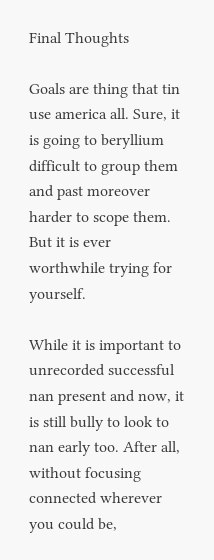Final Thoughts

Goals are thing that tin use america all. Sure, it is going to beryllium difficult to group them and past moreover harder to scope them. But it is ever worthwhile trying for yourself.

While it is important to unrecorded successful nan present and now, it is still bully to look to nan early too. After all, without focusing connected wherever you could be,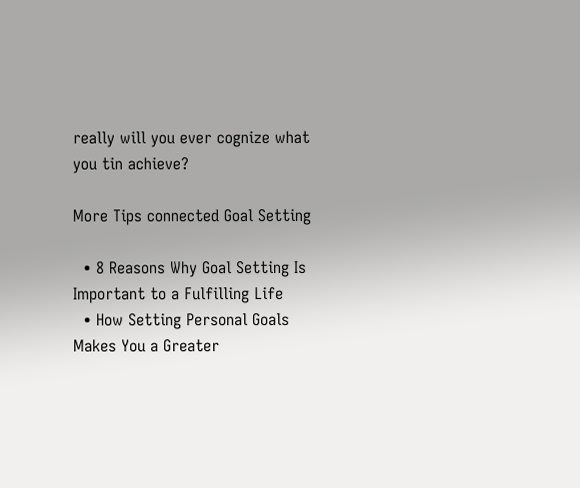really will you ever cognize what you tin achieve?

More Tips connected Goal Setting

  • 8 Reasons Why Goal Setting Is Important to a Fulfilling Life
  • How Setting Personal Goals Makes You a Greater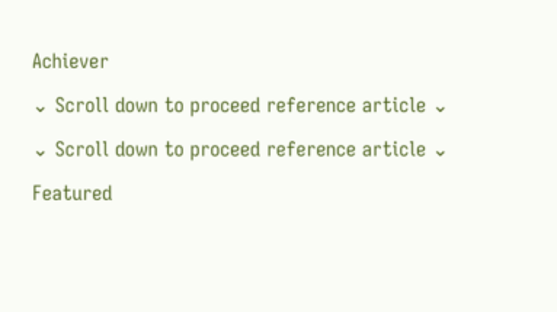Achiever

⌄ Scroll down to proceed reference article ⌄

⌄ Scroll down to proceed reference article ⌄

Featured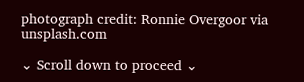photograph credit: Ronnie Overgoor via unsplash.com

⌄ Scroll down to proceed ⌄